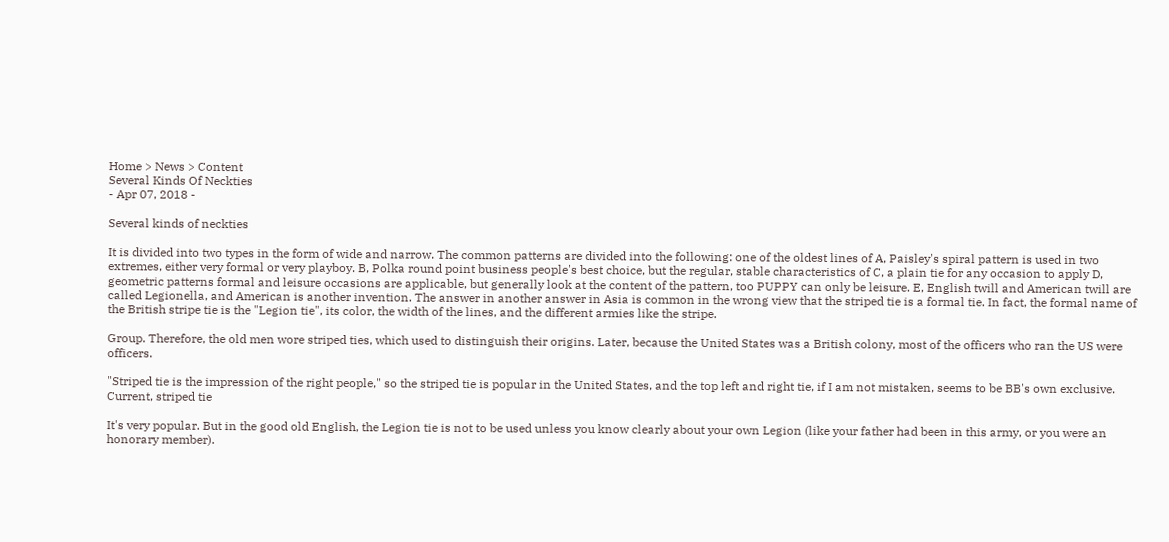Home > News > Content
Several Kinds Of Neckties
- Apr 07, 2018 -

Several kinds of neckties

It is divided into two types in the form of wide and narrow. The common patterns are divided into the following: one of the oldest lines of A, Paisley's spiral pattern is used in two extremes, either very formal or very playboy. B, Polka round point business people's best choice, but the regular, stable characteristics of C, a plain tie for any occasion to apply D, geometric patterns formal and leisure occasions are applicable, but generally look at the content of the pattern, too PUPPY can only be leisure. E, English twill and American twill are called Legionella, and American is another invention. The answer in another answer in Asia is common in the wrong view that the striped tie is a formal tie. In fact, the formal name of the British stripe tie is the "Legion tie", its color, the width of the lines, and the different armies like the stripe.

Group. Therefore, the old men wore striped ties, which used to distinguish their origins. Later, because the United States was a British colony, most of the officers who ran the US were officers.

"Striped tie is the impression of the right people," so the striped tie is popular in the United States, and the top left and right tie, if I am not mistaken, seems to be BB's own exclusive. Current, striped tie

It's very popular. But in the good old English, the Legion tie is not to be used unless you know clearly about your own Legion (like your father had been in this army, or you were an honorary member).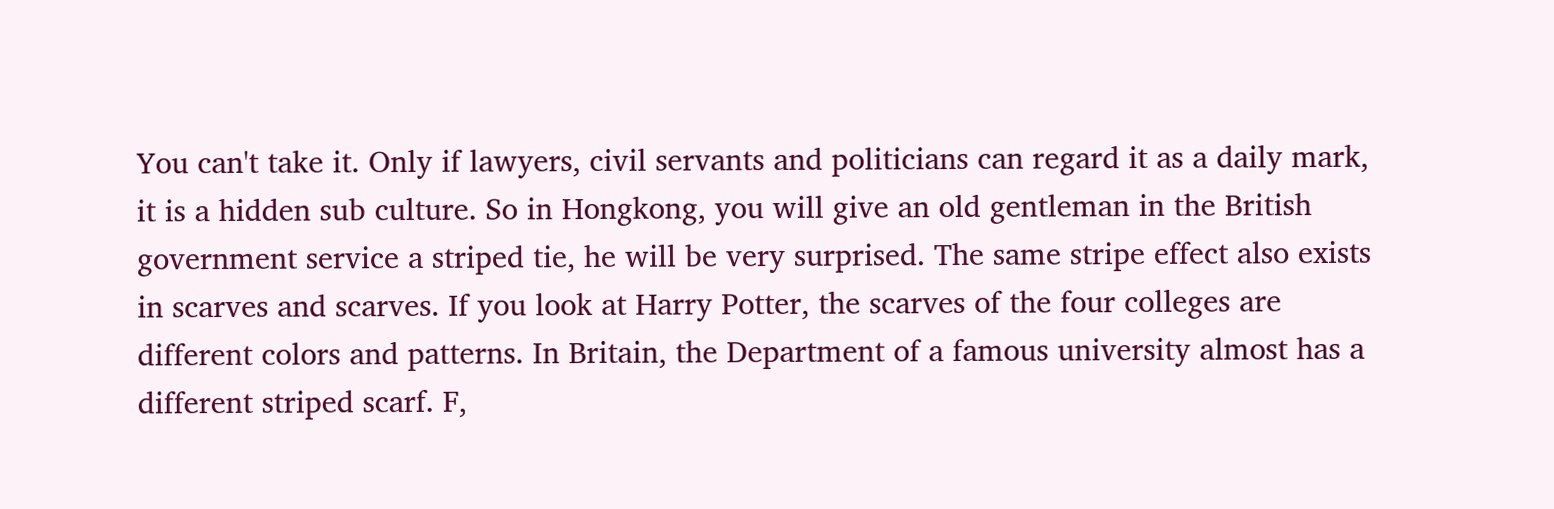You can't take it. Only if lawyers, civil servants and politicians can regard it as a daily mark, it is a hidden sub culture. So in Hongkong, you will give an old gentleman in the British government service a striped tie, he will be very surprised. The same stripe effect also exists in scarves and scarves. If you look at Harry Potter, the scarves of the four colleges are different colors and patterns. In Britain, the Department of a famous university almost has a different striped scarf. F,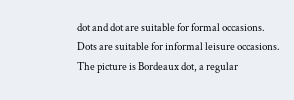dot and dot are suitable for formal occasions. Dots are suitable for informal leisure occasions. The picture is Bordeaux dot, a regular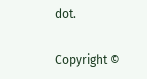dot.

Copyright ©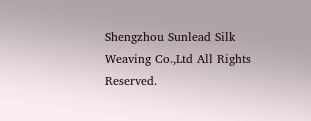Shengzhou Sunlead Silk Weaving Co.,Ltd All Rights Reserved.